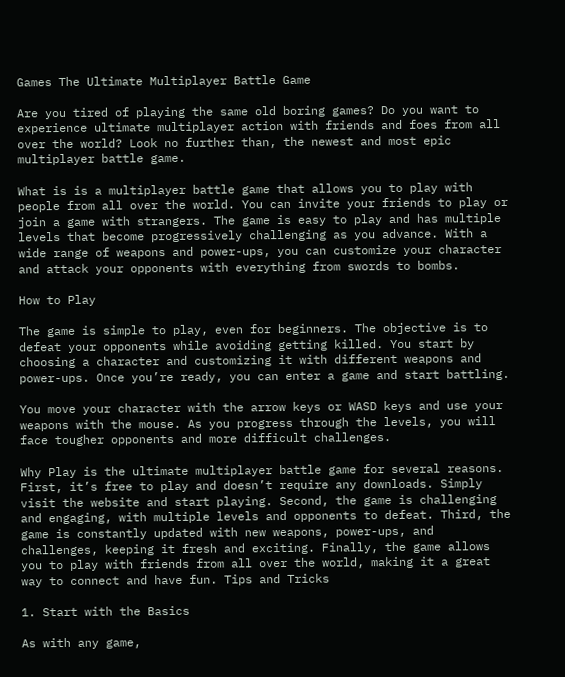Games The Ultimate Multiplayer Battle Game

Are you tired of playing the same old boring games? Do you want to experience ultimate multiplayer action with friends and foes from all over the world? Look no further than, the newest and most epic multiplayer battle game.

What is is a multiplayer battle game that allows you to play with people from all over the world. You can invite your friends to play or join a game with strangers. The game is easy to play and has multiple levels that become progressively challenging as you advance. With a wide range of weapons and power-ups, you can customize your character and attack your opponents with everything from swords to bombs.

How to Play

The game is simple to play, even for beginners. The objective is to defeat your opponents while avoiding getting killed. You start by choosing a character and customizing it with different weapons and power-ups. Once you’re ready, you can enter a game and start battling.

You move your character with the arrow keys or WASD keys and use your weapons with the mouse. As you progress through the levels, you will face tougher opponents and more difficult challenges.

Why Play is the ultimate multiplayer battle game for several reasons. First, it’s free to play and doesn’t require any downloads. Simply visit the website and start playing. Second, the game is challenging and engaging, with multiple levels and opponents to defeat. Third, the game is constantly updated with new weapons, power-ups, and challenges, keeping it fresh and exciting. Finally, the game allows you to play with friends from all over the world, making it a great way to connect and have fun. Tips and Tricks

1. Start with the Basics

As with any game,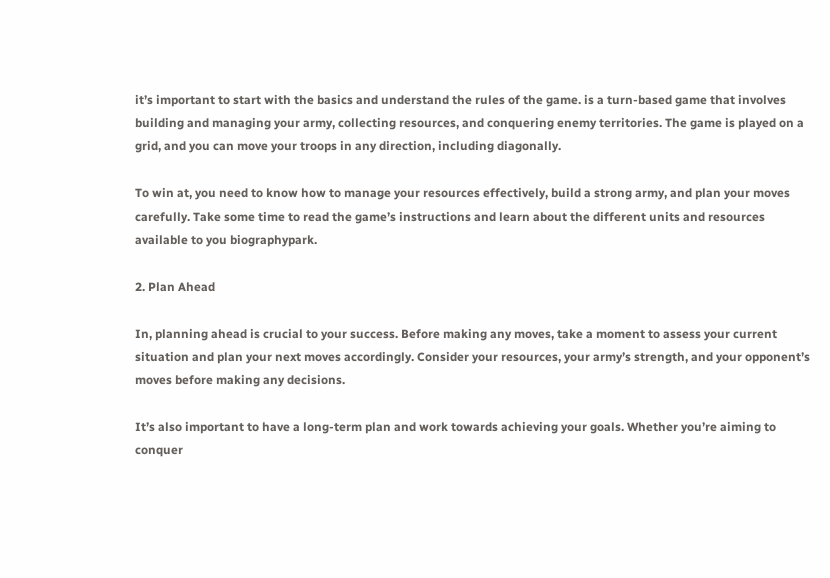it’s important to start with the basics and understand the rules of the game. is a turn-based game that involves building and managing your army, collecting resources, and conquering enemy territories. The game is played on a grid, and you can move your troops in any direction, including diagonally.

To win at, you need to know how to manage your resources effectively, build a strong army, and plan your moves carefully. Take some time to read the game’s instructions and learn about the different units and resources available to you biographypark.

2. Plan Ahead

In, planning ahead is crucial to your success. Before making any moves, take a moment to assess your current situation and plan your next moves accordingly. Consider your resources, your army’s strength, and your opponent’s moves before making any decisions.

It’s also important to have a long-term plan and work towards achieving your goals. Whether you’re aiming to conquer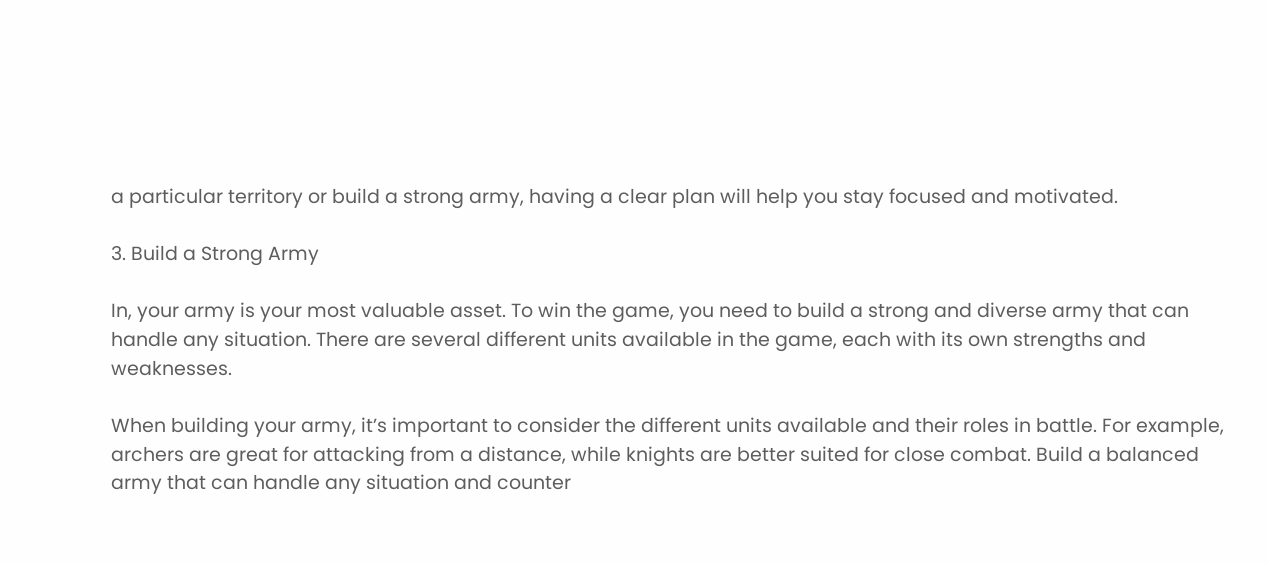a particular territory or build a strong army, having a clear plan will help you stay focused and motivated.

3. Build a Strong Army

In, your army is your most valuable asset. To win the game, you need to build a strong and diverse army that can handle any situation. There are several different units available in the game, each with its own strengths and weaknesses.

When building your army, it’s important to consider the different units available and their roles in battle. For example, archers are great for attacking from a distance, while knights are better suited for close combat. Build a balanced army that can handle any situation and counter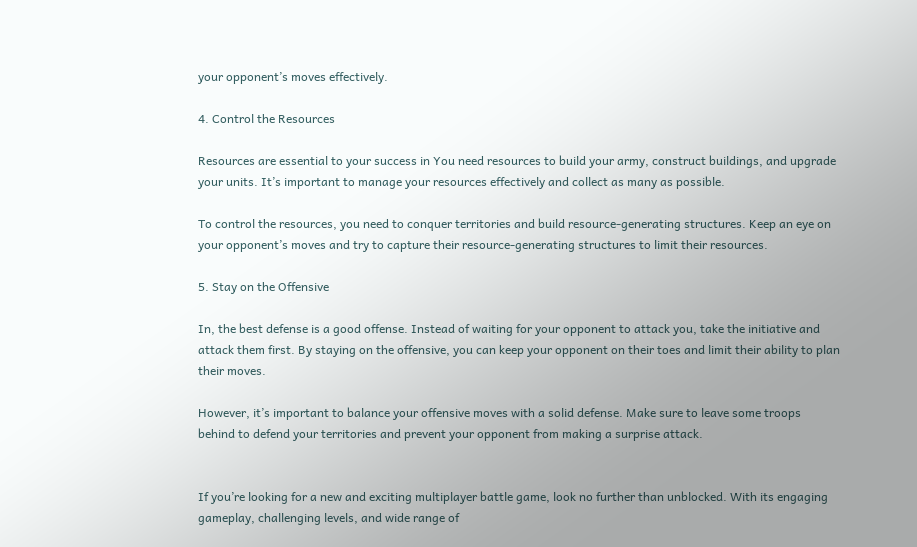your opponent’s moves effectively.

4. Control the Resources

Resources are essential to your success in You need resources to build your army, construct buildings, and upgrade your units. It’s important to manage your resources effectively and collect as many as possible.

To control the resources, you need to conquer territories and build resource-generating structures. Keep an eye on your opponent’s moves and try to capture their resource-generating structures to limit their resources.

5. Stay on the Offensive

In, the best defense is a good offense. Instead of waiting for your opponent to attack you, take the initiative and attack them first. By staying on the offensive, you can keep your opponent on their toes and limit their ability to plan their moves.

However, it’s important to balance your offensive moves with a solid defense. Make sure to leave some troops behind to defend your territories and prevent your opponent from making a surprise attack.


If you’re looking for a new and exciting multiplayer battle game, look no further than unblocked. With its engaging gameplay, challenging levels, and wide range of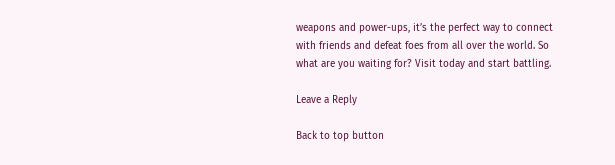weapons and power-ups, it’s the perfect way to connect with friends and defeat foes from all over the world. So what are you waiting for? Visit today and start battling.

Leave a Reply

Back to top button